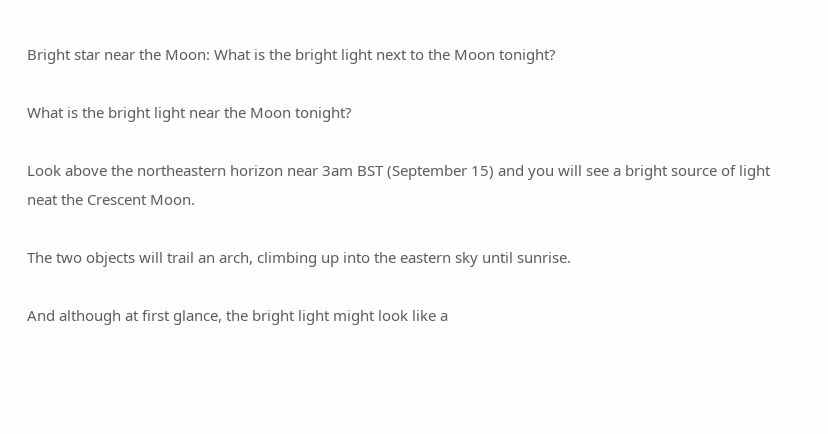Bright star near the Moon: What is the bright light next to the Moon tonight?

What is the bright light near the Moon tonight?

Look above the northeastern horizon near 3am BST (September 15) and you will see a bright source of light neat the Crescent Moon.

The two objects will trail an arch, climbing up into the eastern sky until sunrise.

And although at first glance, the bright light might look like a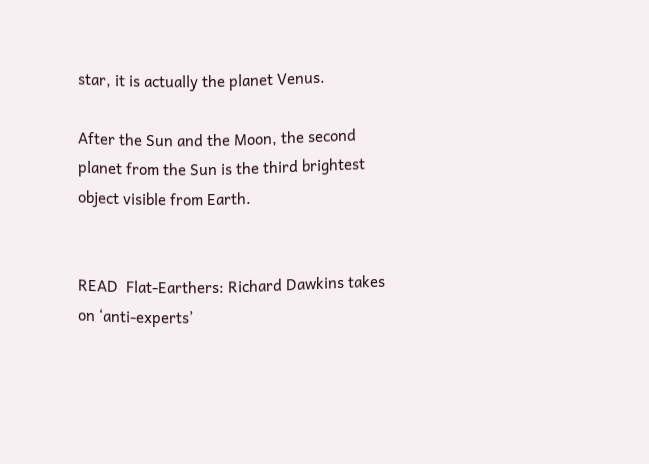star, it is actually the planet Venus.

After the Sun and the Moon, the second planet from the Sun is the third brightest object visible from Earth.


READ  Flat-Earthers: Richard Dawkins takes on ‘anti-experts’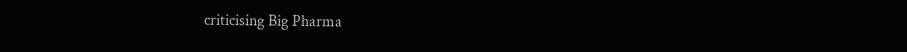criticising Big Pharma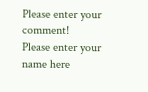Please enter your comment!
Please enter your name here